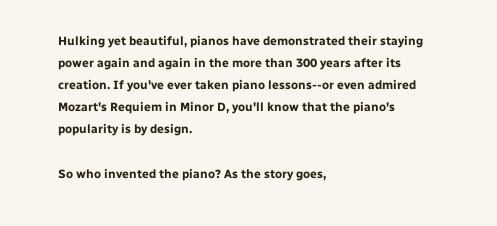Hulking yet beautiful, pianos have demonstrated their staying power again and again in the more than 300 years after its creation. If you've ever taken piano lessons--or even admired Mozart's Requiem in Minor D, you'll know that the piano's popularity is by design.

So who invented the piano? As the story goes,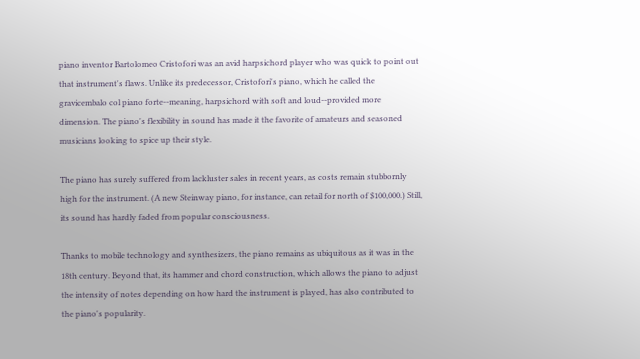piano inventor Bartolomeo Cristofori was an avid harpsichord player who was quick to point out that instrument's flaws. Unlike its predecessor, Cristofori's piano, which he called the gravicembalo col piano forte--meaning, harpsichord with soft and loud--provided more dimension. The piano's flexibility in sound has made it the favorite of amateurs and seasoned musicians looking to spice up their style.

The piano has surely suffered from lackluster sales in recent years, as costs remain stubbornly high for the instrument. (A new Steinway piano, for instance, can retail for north of $100,000.) Still, its sound has hardly faded from popular consciousness.

Thanks to mobile technology and synthesizers, the piano remains as ubiquitous as it was in the 18th century. Beyond that, its hammer and chord construction, which allows the piano to adjust the intensity of notes depending on how hard the instrument is played, has also contributed to the piano's popularity.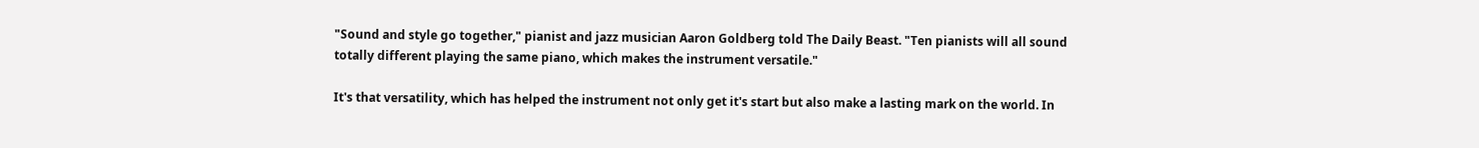"Sound and style go together," pianist and jazz musician Aaron Goldberg told The Daily Beast. "Ten pianists will all sound totally different playing the same piano, which makes the instrument versatile."

It's that versatility, which has helped the instrument not only get it's start but also make a lasting mark on the world. In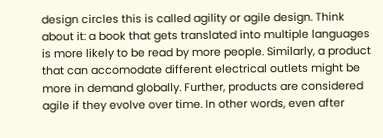design circles this is called agility or agile design. Think about it: a book that gets translated into multiple languages is more likely to be read by more people. Similarly, a product that can accomodate different electrical outlets might be more in demand globally. Further, products are considered agile if they evolve over time. In other words, even after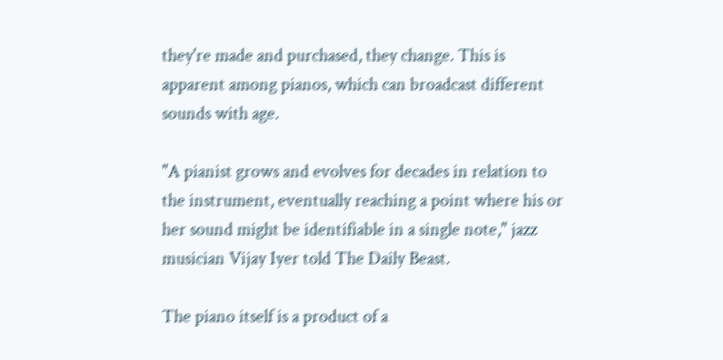they're made and purchased, they change. This is apparent among pianos, which can broadcast different sounds with age.

"A pianist grows and evolves for decades in relation to the instrument, eventually reaching a point where his or her sound might be identifiable in a single note," jazz musician Vijay Iyer told The Daily Beast.

The piano itself is a product of a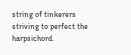string of tinkerers striving to perfect the harpsichord.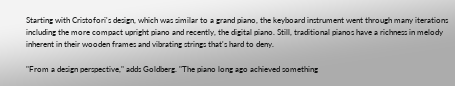Starting with Cristofori's design, which was similar to a grand piano, the keyboard instrument went through many iterations including the more compact upright piano and recently, the digital piano. Still, traditional pianos have a richness in melody inherent in their wooden frames and vibrating strings that's hard to deny.

"From a design perspective," adds Goldberg. "The piano long ago achieved something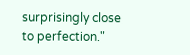surprisingly close to perfection."